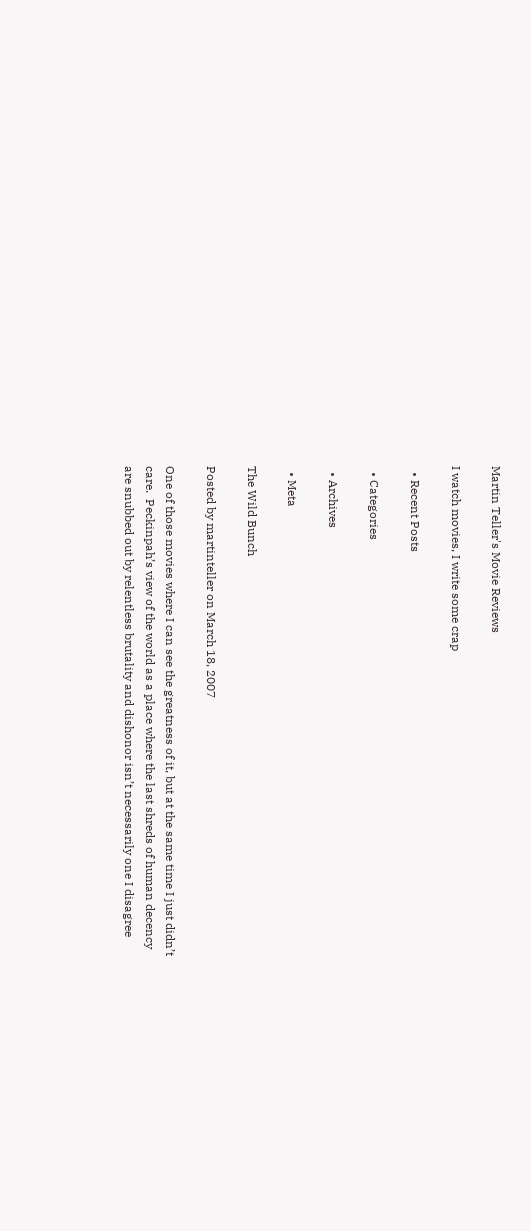Martin Teller's Movie Reviews

I watch movies, I write some crap

  • Recent Posts

  • Categories

  • Archives

  • Meta

The Wild Bunch

Posted by martinteller on March 18, 2007

One of those movies where I can see the greatness of it, but at the same time I just didn’t care.  Peckinpah’s view of the world as a place where the last shreds of human decency are snubbed out by relentless brutality and dishonor isn’t necessarily one I disagree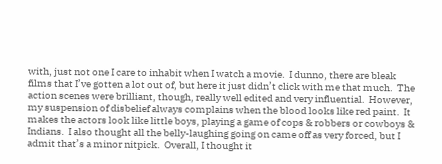with, just not one I care to inhabit when I watch a movie.  I dunno, there are bleak films that I’ve gotten a lot out of, but here it just didn’t click with me that much.  The action scenes were brilliant, though, really well edited and very influential.  However, my suspension of disbelief always complains when the blood looks like red paint.  It makes the actors look like little boys, playing a game of cops & robbers or cowboys & Indians.  I also thought all the belly-laughing going on came off as very forced, but I admit that’s a minor nitpick.  Overall, I thought it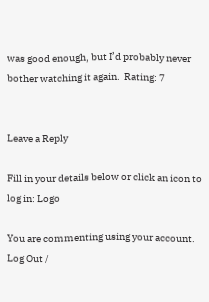was good enough, but I’d probably never bother watching it again.  Rating: 7


Leave a Reply

Fill in your details below or click an icon to log in: Logo

You are commenting using your account. Log Out /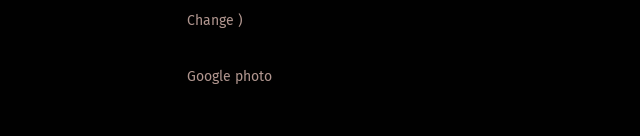Change )

Google photo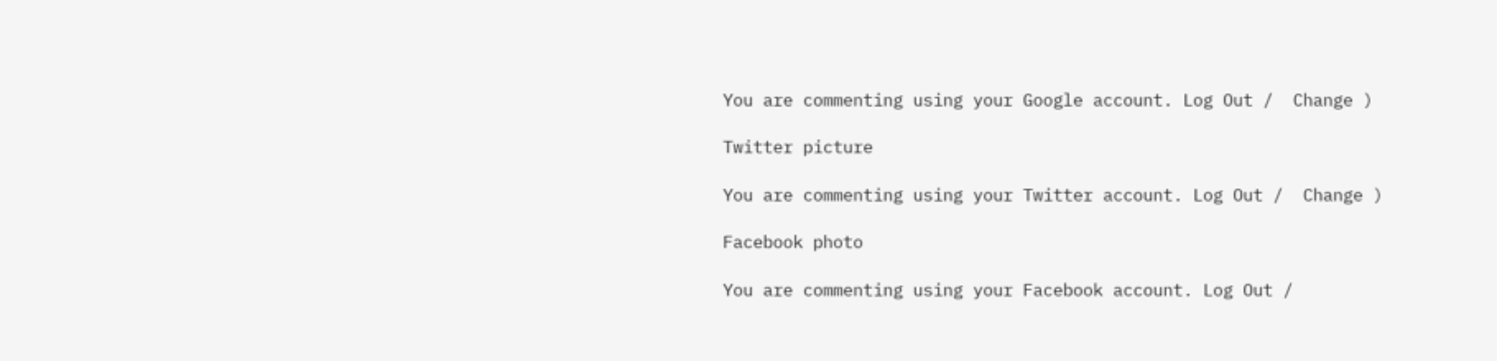You are commenting using your Google account. Log Out /  Change )

Twitter picture

You are commenting using your Twitter account. Log Out /  Change )

Facebook photo

You are commenting using your Facebook account. Log Out /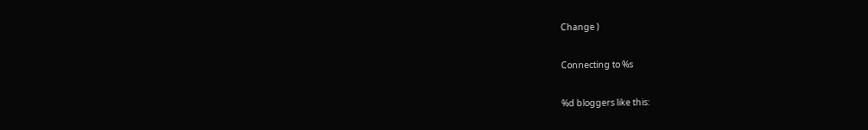Change )

Connecting to %s

%d bloggers like this: